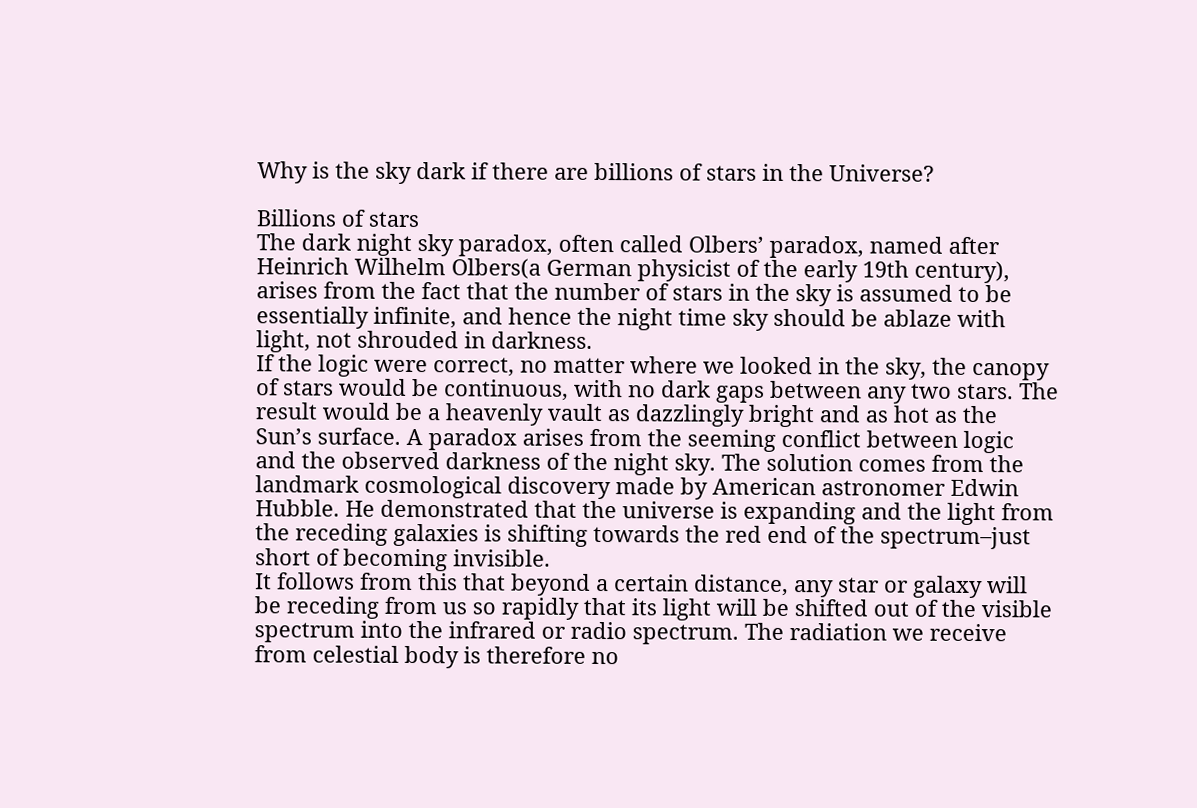Why is the sky dark if there are billions of stars in the Universe?

Billions of stars
The dark night sky paradox, often called Olbers’ paradox, named after Heinrich Wilhelm Olbers(a German physicist of the early 19th century), arises from the fact that the number of stars in the sky is assumed to be essentially infinite, and hence the night time sky should be ablaze with light, not shrouded in darkness.
If the logic were correct, no matter where we looked in the sky, the canopy of stars would be continuous, with no dark gaps between any two stars. The result would be a heavenly vault as dazzlingly bright and as hot as the Sun’s surface. A paradox arises from the seeming conflict between logic and the observed darkness of the night sky. The solution comes from the landmark cosmological discovery made by American astronomer Edwin Hubble. He demonstrated that the universe is expanding and the light from the receding galaxies is shifting towards the red end of the spectrum–just short of becoming invisible.
It follows from this that beyond a certain distance, any star or galaxy will be receding from us so rapidly that its light will be shifted out of the visible spectrum into the infrared or radio spectrum. The radiation we receive from celestial body is therefore no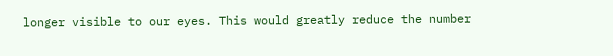longer visible to our eyes. This would greatly reduce the number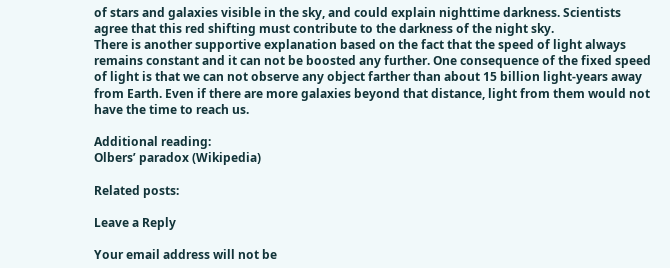of stars and galaxies visible in the sky, and could explain nighttime darkness. Scientists agree that this red shifting must contribute to the darkness of the night sky.
There is another supportive explanation based on the fact that the speed of light always remains constant and it can not be boosted any further. One consequence of the fixed speed of light is that we can not observe any object farther than about 15 billion light-years away from Earth. Even if there are more galaxies beyond that distance, light from them would not have the time to reach us.

Additional reading:
Olbers’ paradox (Wikipedia)

Related posts:

Leave a Reply

Your email address will not be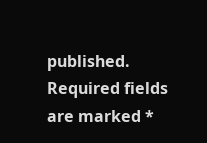published. Required fields are marked *